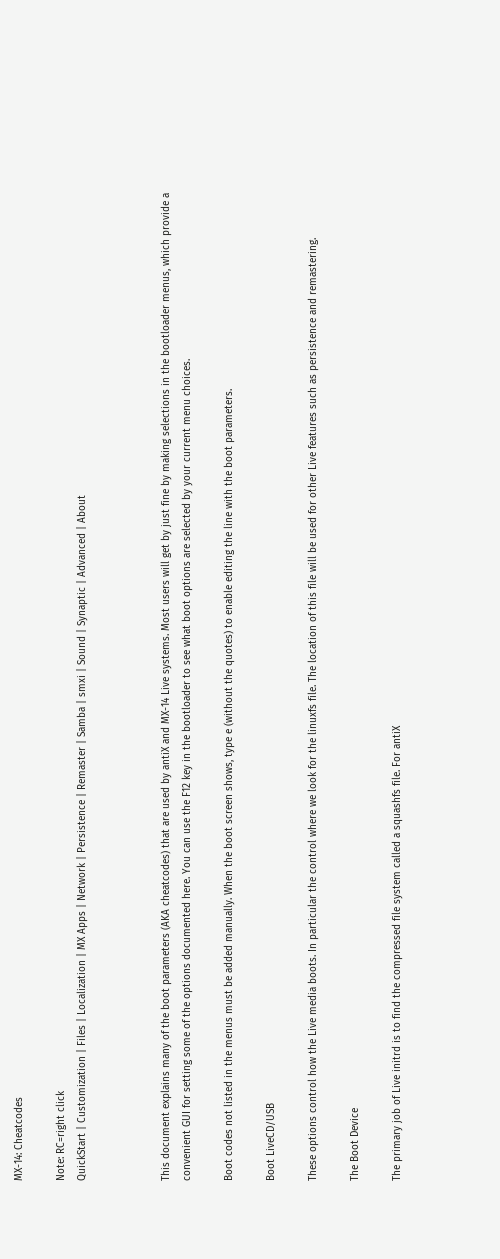MX-14: Cheatcodes

Note: RC=right click
QuickStart | Customization | Files | Localization | MX Apps | Network | Persistence | Remaster | Samba | smxi | Sound | Synaptic | Advanced | About



This document explains many of the boot parameters (AKA cheatcodes) that are used by antiX and MX-14 Live systems. Most users will get by just fine by making selections in the bootloader menus, which provide a convenient GUI for setting some of the options documented here. You can use the F12 key in the bootloader to see what boot options are selected by your current menu choices.

Boot codes not listed in the menus must be added manually. When the boot screen shows, type e (without the quotes) to enable editing the line with the boot parameters.

Boot LiveCD/USB

These options control how the Live media boots. In particular the control where we look for the linuxfs file. The location of this file will be used for other Live features such as persistence and remastering.

The Boot Device

The primary job of Live initrd is to find the compressed file system called a squashfs file. For antiX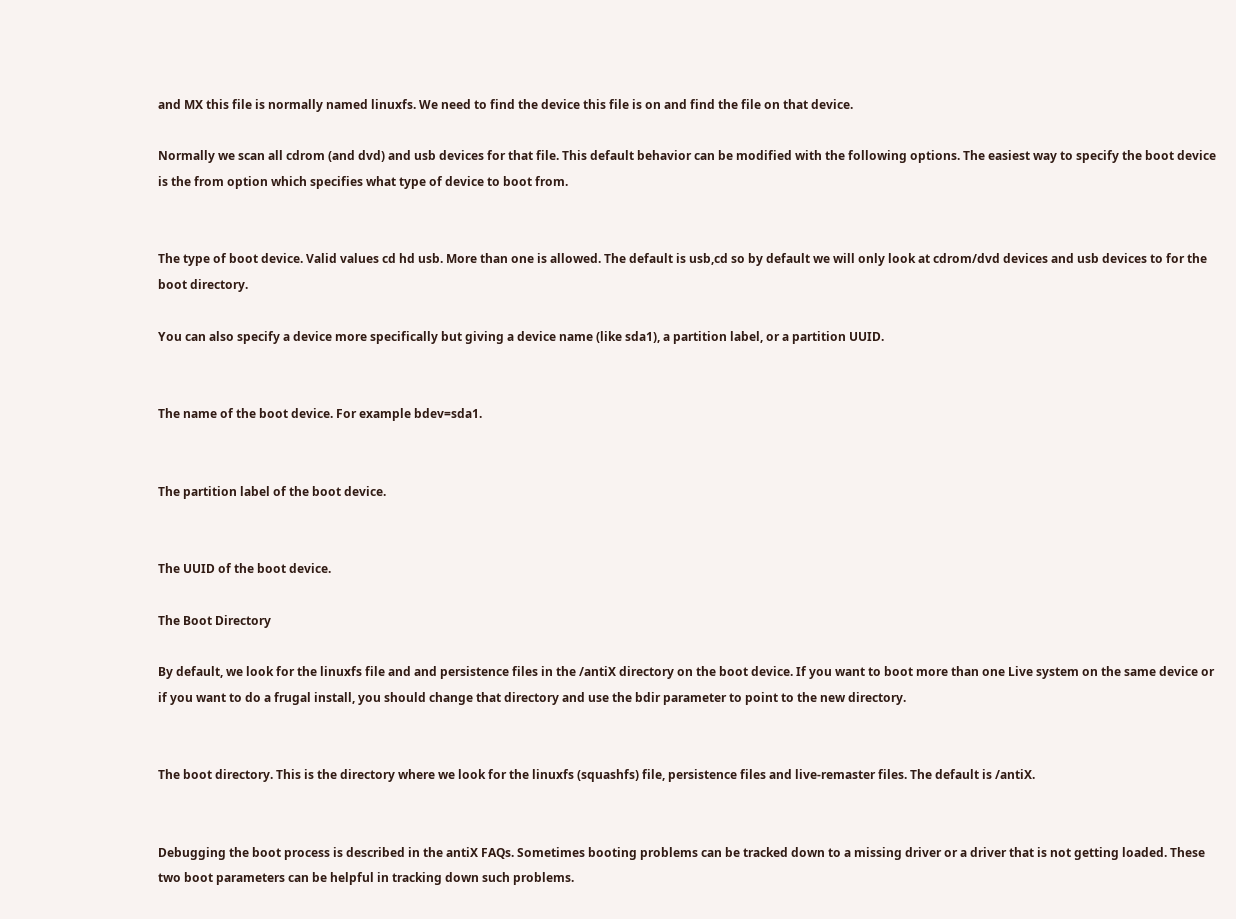and MX this file is normally named linuxfs. We need to find the device this file is on and find the file on that device.

Normally we scan all cdrom (and dvd) and usb devices for that file. This default behavior can be modified with the following options. The easiest way to specify the boot device is the from option which specifies what type of device to boot from.


The type of boot device. Valid values cd hd usb. More than one is allowed. The default is usb,cd so by default we will only look at cdrom/dvd devices and usb devices to for the boot directory.

You can also specify a device more specifically but giving a device name (like sda1), a partition label, or a partition UUID.


The name of the boot device. For example bdev=sda1.


The partition label of the boot device.


The UUID of the boot device.

The Boot Directory

By default, we look for the linuxfs file and and persistence files in the /antiX directory on the boot device. If you want to boot more than one Live system on the same device or if you want to do a frugal install, you should change that directory and use the bdir parameter to point to the new directory.


The boot directory. This is the directory where we look for the linuxfs (squashfs) file, persistence files and live-remaster files. The default is /antiX.


Debugging the boot process is described in the antiX FAQs. Sometimes booting problems can be tracked down to a missing driver or a driver that is not getting loaded. These two boot parameters can be helpful in tracking down such problems.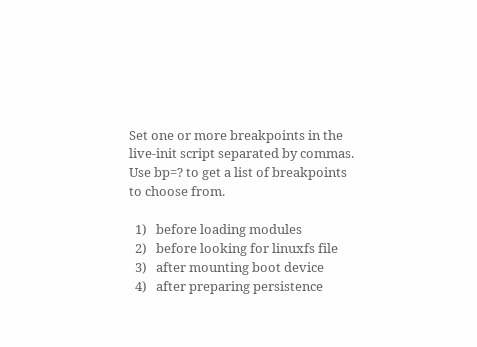Set one or more breakpoints in the live-init script separated by commas. Use bp=? to get a list of breakpoints to choose from.

  1)   before loading modules
  2)   before looking for linuxfs file
  3)   after mounting boot device
  4)   after preparing persistence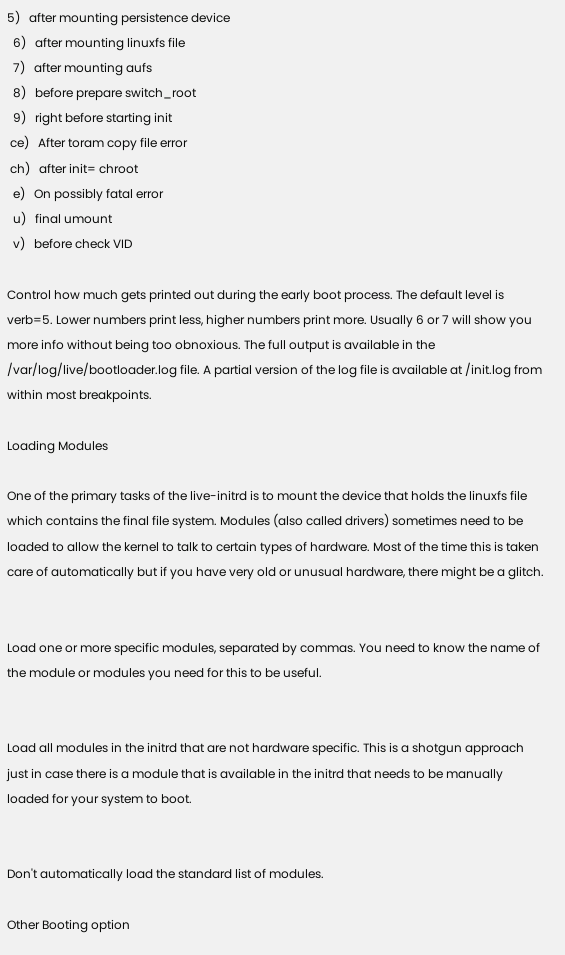5)   after mounting persistence device
  6)   after mounting linuxfs file
  7)   after mounting aufs
  8)   before prepare switch_root
  9)   right before starting init
 ce)   After toram copy file error
 ch)   after init= chroot
  e)   On possibly fatal error
  u)   final umount
  v)   before check VID

Control how much gets printed out during the early boot process. The default level is verb=5. Lower numbers print less, higher numbers print more. Usually 6 or 7 will show you more info without being too obnoxious. The full output is available in the /var/log/live/bootloader.log file. A partial version of the log file is available at /init.log from within most breakpoints.

Loading Modules

One of the primary tasks of the live-initrd is to mount the device that holds the linuxfs file which contains the final file system. Modules (also called drivers) sometimes need to be loaded to allow the kernel to talk to certain types of hardware. Most of the time this is taken care of automatically but if you have very old or unusual hardware, there might be a glitch.


Load one or more specific modules, separated by commas. You need to know the name of the module or modules you need for this to be useful.


Load all modules in the initrd that are not hardware specific. This is a shotgun approach just in case there is a module that is available in the initrd that needs to be manually loaded for your system to boot.


Don't automatically load the standard list of modules.

Other Booting option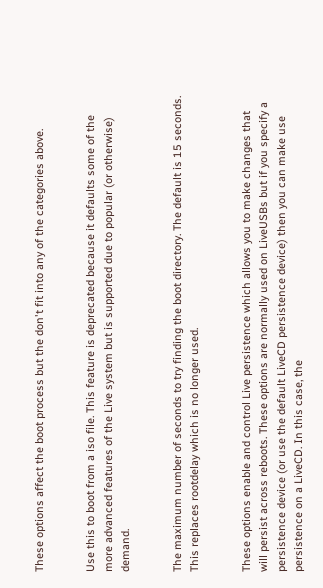These options affect the boot process but the don't fit into any of the categories above.


Use this to boot from a iso file. This feature is deprecated because it defaults some of the more advanced features of the Live system but is supported due to popular (or otherwise) demand.


The maximum number of seconds to try finding the boot directory. The default is 15 seconds. This replaces rootdelay which is no longer used.


These options enable and control Live persistence which allows you to make changes that will persist across reboots. These options are normally used on LiveUSBs but if you specify a persistence device (or use the default LiveCD persistence device) then you can make use persistence on a LiveCD. In this case, the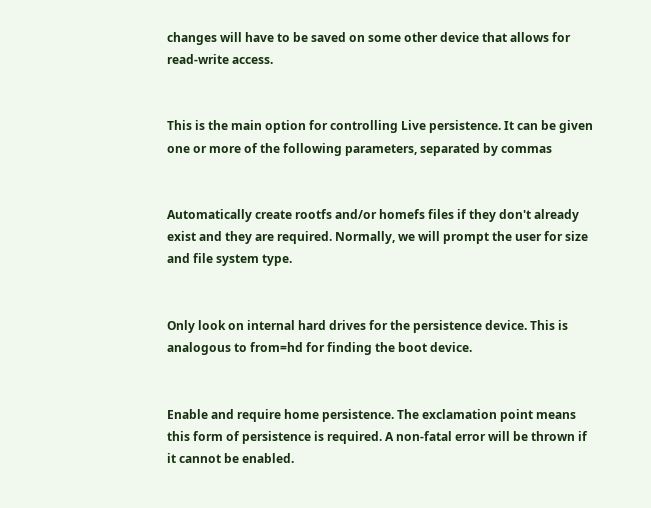changes will have to be saved on some other device that allows for read-write access.


This is the main option for controlling Live persistence. It can be given one or more of the following parameters, separated by commas


Automatically create rootfs and/or homefs files if they don't already exist and they are required. Normally, we will prompt the user for size and file system type.


Only look on internal hard drives for the persistence device. This is analogous to from=hd for finding the boot device.


Enable and require home persistence. The exclamation point means this form of persistence is required. A non-fatal error will be thrown if it cannot be enabled.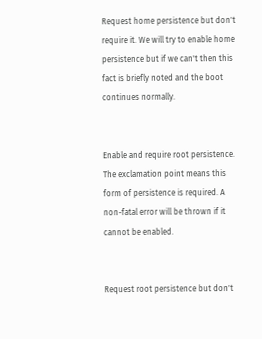Request home persistence but don't require it. We will try to enable home persistence but if we can't then this fact is briefly noted and the boot continues normally.


Enable and require root persistence. The exclamation point means this form of persistence is required. A non-fatal error will be thrown if it cannot be enabled.


Request root persistence but don't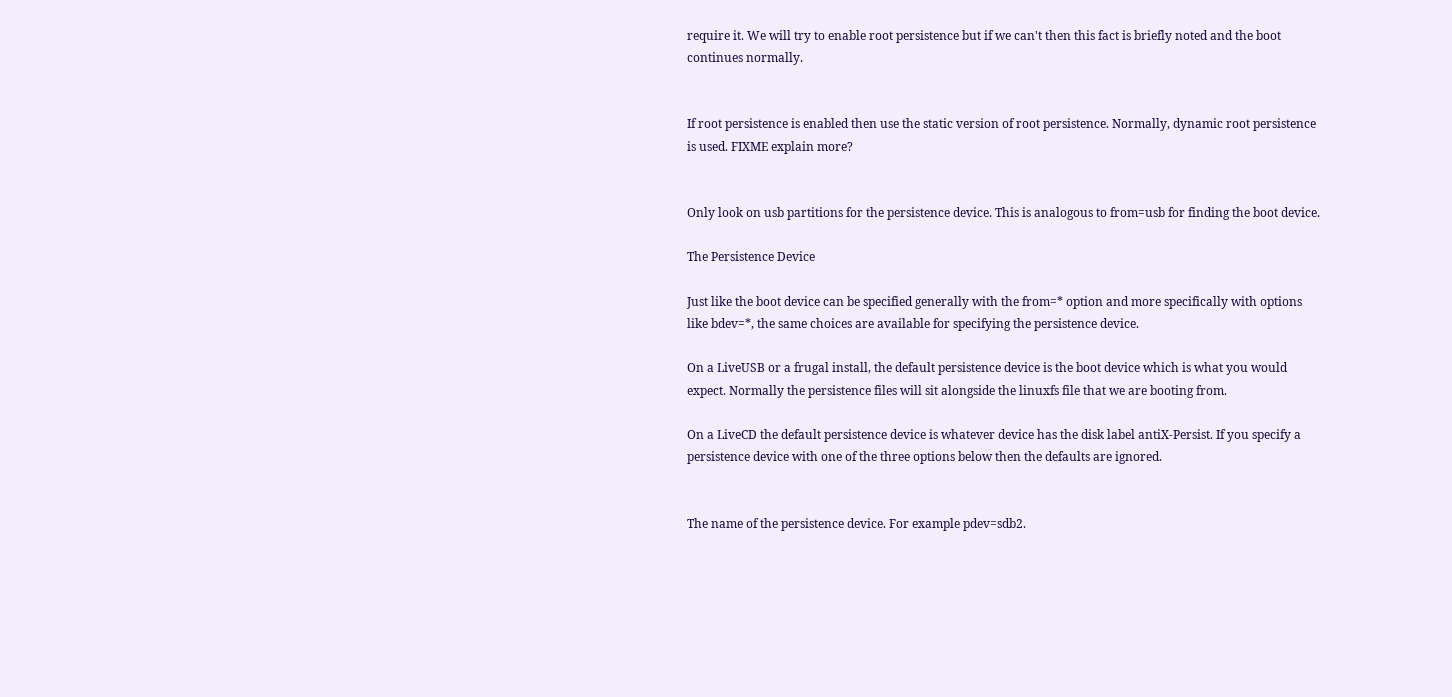require it. We will try to enable root persistence but if we can't then this fact is briefly noted and the boot continues normally.


If root persistence is enabled then use the static version of root persistence. Normally, dynamic root persistence is used. FIXME explain more?


Only look on usb partitions for the persistence device. This is analogous to from=usb for finding the boot device.

The Persistence Device

Just like the boot device can be specified generally with the from=* option and more specifically with options like bdev=*, the same choices are available for specifying the persistence device.

On a LiveUSB or a frugal install, the default persistence device is the boot device which is what you would expect. Normally the persistence files will sit alongside the linuxfs file that we are booting from.

On a LiveCD the default persistence device is whatever device has the disk label antiX-Persist. If you specify a persistence device with one of the three options below then the defaults are ignored.


The name of the persistence device. For example pdev=sdb2.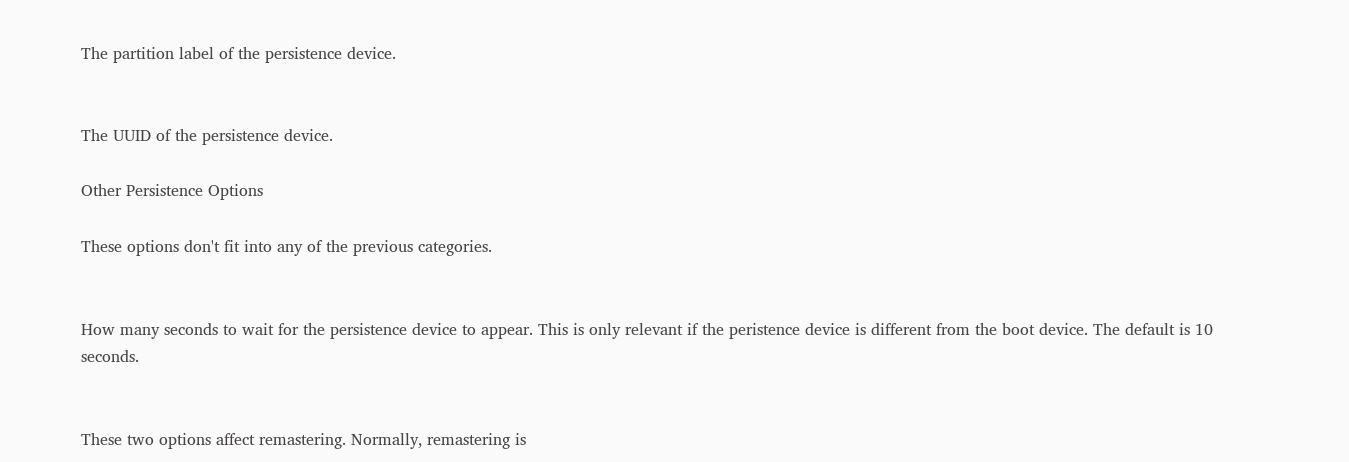The partition label of the persistence device.


The UUID of the persistence device.

Other Persistence Options

These options don't fit into any of the previous categories.


How many seconds to wait for the persistence device to appear. This is only relevant if the peristence device is different from the boot device. The default is 10 seconds.


These two options affect remastering. Normally, remastering is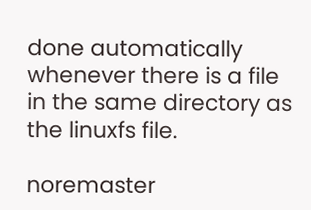done automatically whenever there is a file in the same directory as the linuxfs file.

noremaster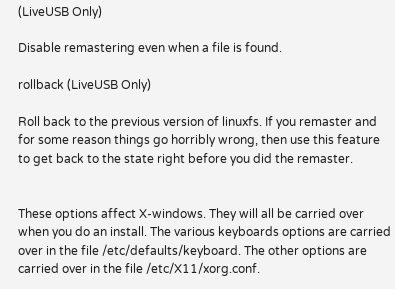(LiveUSB Only)

Disable remastering even when a file is found.

rollback (LiveUSB Only)

Roll back to the previous version of linuxfs. If you remaster and for some reason things go horribly wrong, then use this feature to get back to the state right before you did the remaster.


These options affect X-windows. They will all be carried over when you do an install. The various keyboards options are carried over in the file /etc/defaults/keyboard. The other options are carried over in the file /etc/X11/xorg.conf.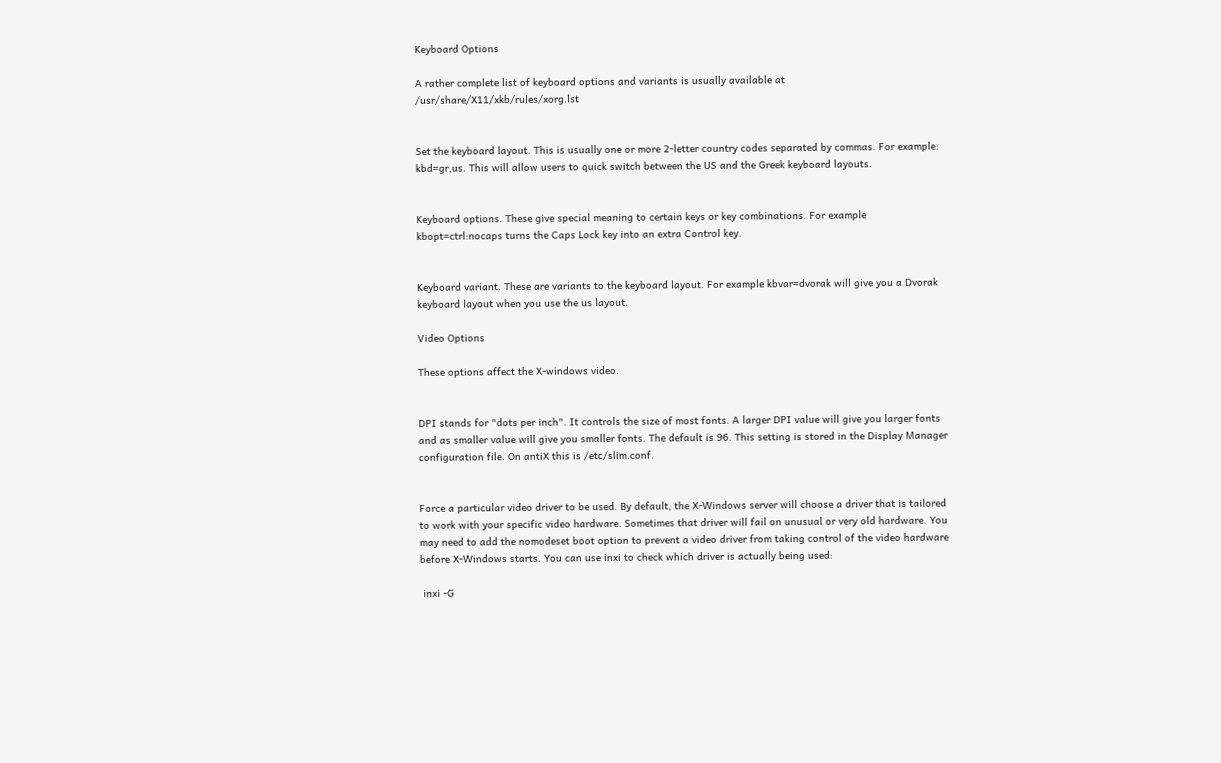Keyboard Options

A rather complete list of keyboard options and variants is usually available at /usr/share/X11/xkb/rules/xorg.lst


Set the keyboard layout. This is usually one or more 2-letter country codes separated by commas. For example: kbd=gr,us. This will allow users to quick switch between the US and the Greek keyboard layouts.


Keyboard options. These give special meaning to certain keys or key combinations. For example kbopt=ctrl:nocaps turns the Caps Lock key into an extra Control key.


Keyboard variant. These are variants to the keyboard layout. For example kbvar=dvorak will give you a Dvorak keyboard layout when you use the us layout.

Video Options

These options affect the X-windows video.


DPI stands for "dots per inch". It controls the size of most fonts. A larger DPI value will give you larger fonts and as smaller value will give you smaller fonts. The default is 96. This setting is stored in the Display Manager configuration file. On antiX this is /etc/slim.conf.


Force a particular video driver to be used. By default, the X-Windows server will choose a driver that is tailored to work with your specific video hardware. Sometimes that driver will fail on unusual or very old hardware. You may need to add the nomodeset boot option to prevent a video driver from taking control of the video hardware before X-Windows starts. You can use inxi to check which driver is actually being used:

 inxi -G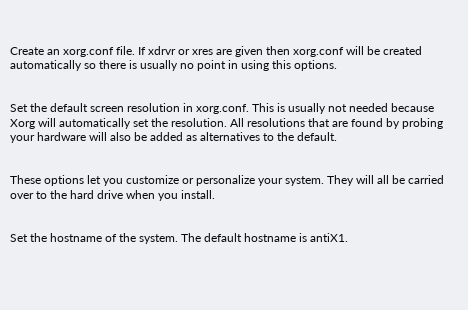Create an xorg.conf file. If xdrvr or xres are given then xorg.conf will be created automatically so there is usually no point in using this options.


Set the default screen resolution in xorg.conf. This is usually not needed because Xorg will automatically set the resolution. All resolutions that are found by probing your hardware will also be added as alternatives to the default.


These options let you customize or personalize your system. They will all be carried over to the hard drive when you install.


Set the hostname of the system. The default hostname is antiX1.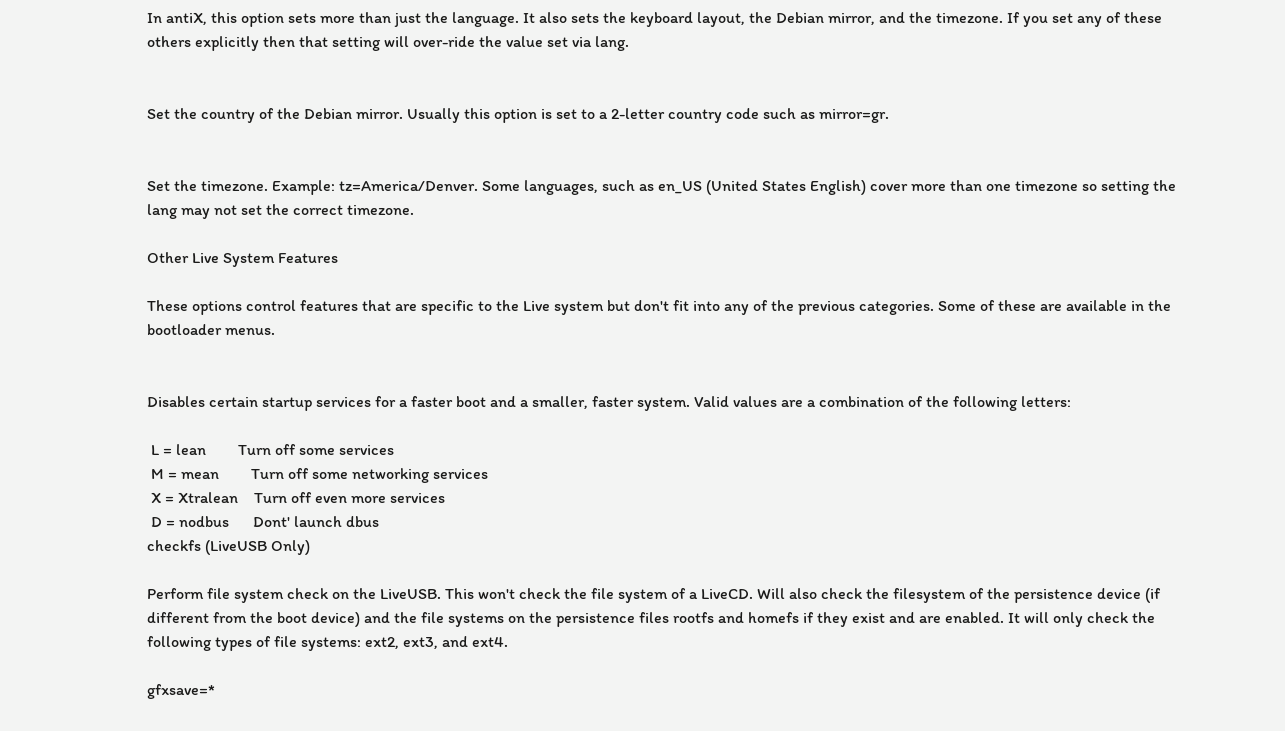In antiX, this option sets more than just the language. It also sets the keyboard layout, the Debian mirror, and the timezone. If you set any of these others explicitly then that setting will over-ride the value set via lang.


Set the country of the Debian mirror. Usually this option is set to a 2-letter country code such as mirror=gr.


Set the timezone. Example: tz=America/Denver. Some languages, such as en_US (United States English) cover more than one timezone so setting the lang may not set the correct timezone.

Other Live System Features

These options control features that are specific to the Live system but don't fit into any of the previous categories. Some of these are available in the bootloader menus.


Disables certain startup services for a faster boot and a smaller, faster system. Valid values are a combination of the following letters:

 L = lean        Turn off some services
 M = mean        Turn off some networking services
 X = Xtralean    Turn off even more services
 D = nodbus      Dont' launch dbus
checkfs (LiveUSB Only)

Perform file system check on the LiveUSB. This won't check the file system of a LiveCD. Will also check the filesystem of the persistence device (if different from the boot device) and the file systems on the persistence files rootfs and homefs if they exist and are enabled. It will only check the following types of file systems: ext2, ext3, and ext4.

gfxsave=*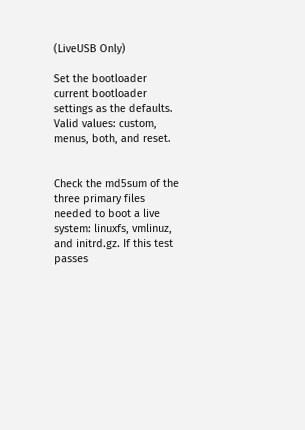(LiveUSB Only)

Set the bootloader current bootloader settings as the defaults. Valid values: custom, menus, both, and reset.


Check the md5sum of the three primary files needed to boot a live system: linuxfs, vmlinuz, and initrd.gz. If this test passes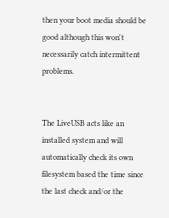then your boot media should be good although this won't necessarily catch intermittent problems.


The LiveUSB acts like an installed system and will automatically check its own filesystem based the time since the last check and/or the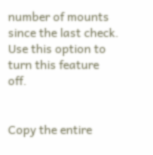number of mounts since the last check. Use this option to turn this feature off.


Copy the entire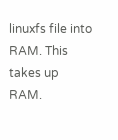linuxfs file into RAM. This takes up RAM.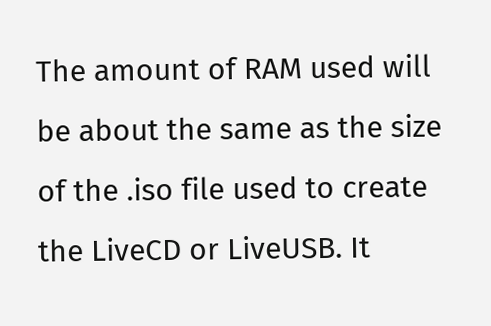The amount of RAM used will be about the same as the size of the .iso file used to create the LiveCD or LiveUSB. It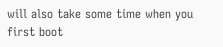will also take some time when you first boot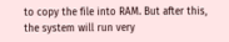to copy the file into RAM. But after this, the system will run very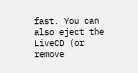fast. You can also eject the LiveCD (or remove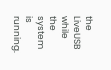the LiveUSB while the system is running.